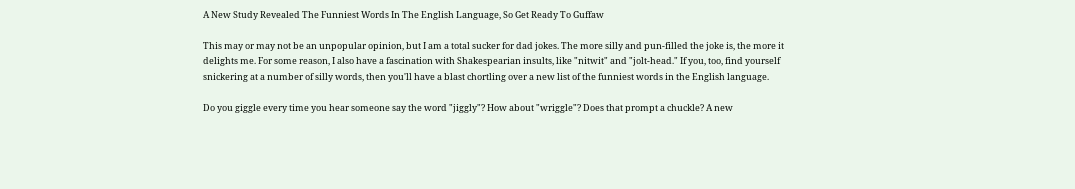A New Study Revealed The Funniest Words In The English Language, So Get Ready To Guffaw

This may or may not be an unpopular opinion, but I am a total sucker for dad jokes. The more silly and pun-filled the joke is, the more it delights me. For some reason, I also have a fascination with Shakespearian insults, like "nitwit" and "jolt-head." If you, too, find yourself snickering at a number of silly words, then you'll have a blast chortling over a new list of the funniest words in the English language.

Do you giggle every time you hear someone say the word "jiggly"? How about "wriggle"? Does that prompt a chuckle? A new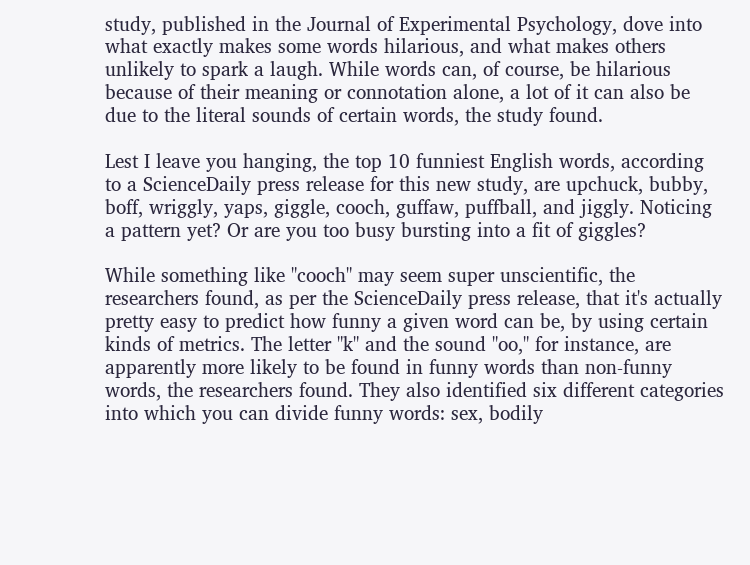study, published in the Journal of Experimental Psychology, dove into what exactly makes some words hilarious, and what makes others unlikely to spark a laugh. While words can, of course, be hilarious because of their meaning or connotation alone, a lot of it can also be due to the literal sounds of certain words, the study found.

Lest I leave you hanging, the top 10 funniest English words, according to a ScienceDaily press release for this new study, are upchuck, bubby, boff, wriggly, yaps, giggle, cooch, guffaw, puffball, and jiggly. Noticing a pattern yet? Or are you too busy bursting into a fit of giggles?

While something like "cooch" may seem super unscientific, the researchers found, as per the ScienceDaily press release, that it's actually pretty easy to predict how funny a given word can be, by using certain kinds of metrics. The letter "k" and the sound "oo," for instance, are apparently more likely to be found in funny words than non-funny words, the researchers found. They also identified six different categories into which you can divide funny words: sex, bodily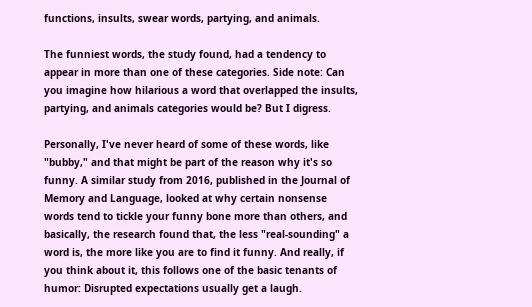functions, insults, swear words, partying, and animals.

The funniest words, the study found, had a tendency to appear in more than one of these categories. Side note: Can you imagine how hilarious a word that overlapped the insults, partying, and animals categories would be? But I digress.

Personally, I've never heard of some of these words, like "bubby," and that might be part of the reason why it's so funny. A similar study from 2016, published in the Journal of Memory and Language, looked at why certain nonsense words tend to tickle your funny bone more than others, and basically, the research found that, the less "real-sounding" a word is, the more like you are to find it funny. And really, if you think about it, this follows one of the basic tenants of humor: Disrupted expectations usually get a laugh.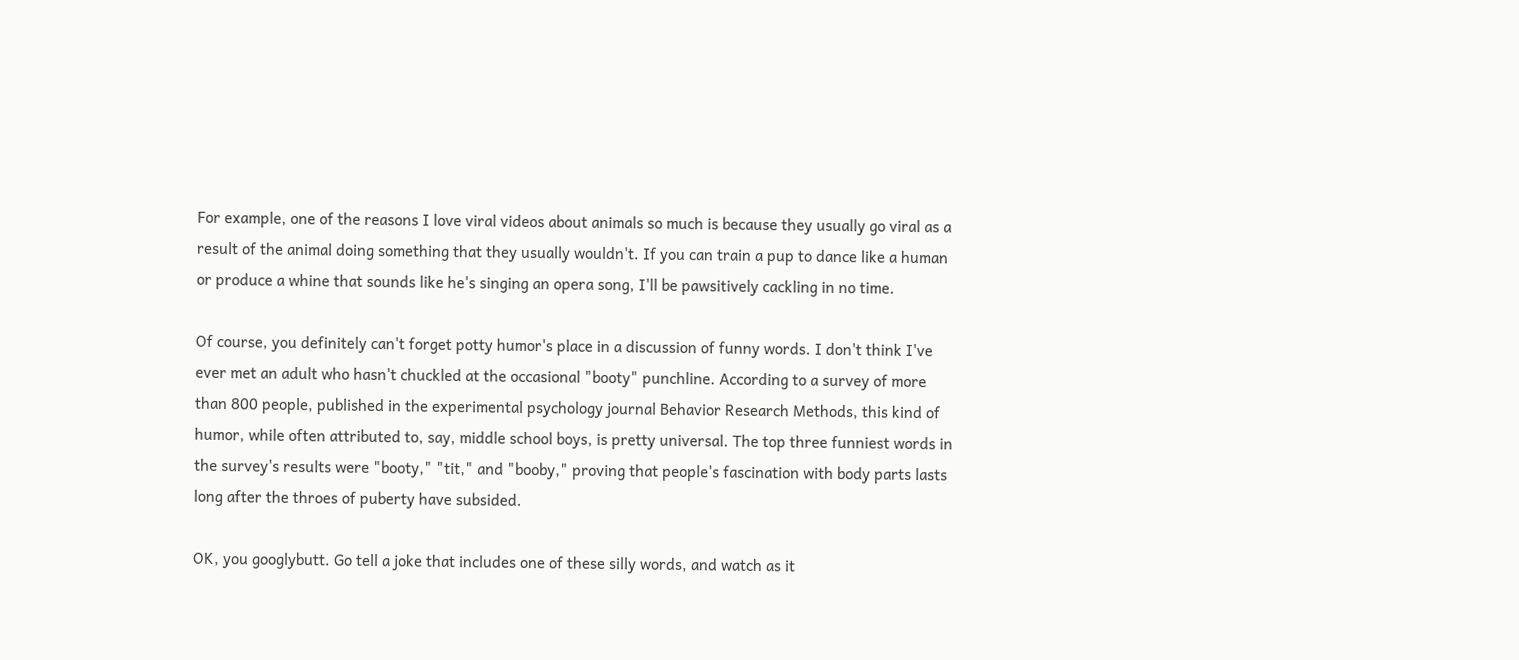For example, one of the reasons I love viral videos about animals so much is because they usually go viral as a result of the animal doing something that they usually wouldn't. If you can train a pup to dance like a human or produce a whine that sounds like he's singing an opera song, I'll be pawsitively cackling in no time.

Of course, you definitely can't forget potty humor's place in a discussion of funny words. I don't think I've ever met an adult who hasn't chuckled at the occasional "booty" punchline. According to a survey of more than 800 people, published in the experimental psychology journal Behavior Research Methods, this kind of humor, while often attributed to, say, middle school boys, is pretty universal. The top three funniest words in the survey's results were "booty," "tit," and "booby," proving that people's fascination with body parts lasts long after the throes of puberty have subsided.

OK, you googlybutt. Go tell a joke that includes one of these silly words, and watch as it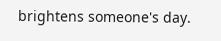brightens someone's day.